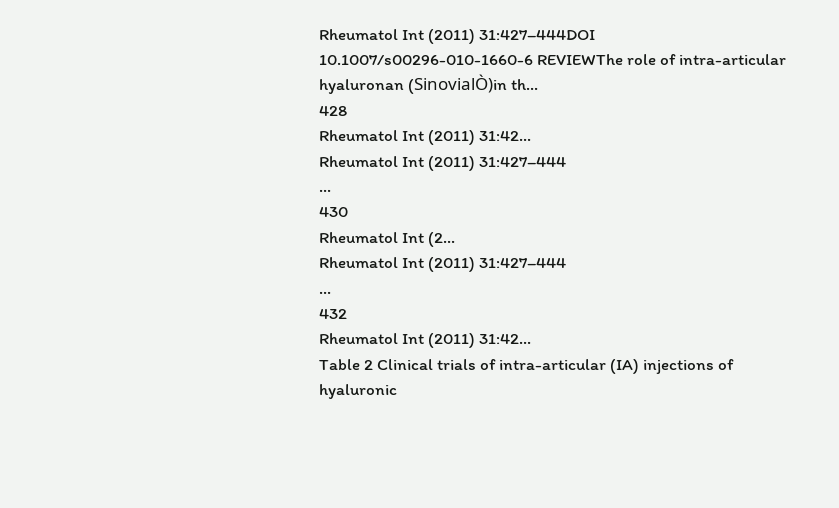Rheumatol Int (2011) 31:427–444DOI 10.1007/s00296-010-1660-6 REVIEWThe role of intra-articular hyaluronan (SinovialÒ)in th...
428                                                                                             Rheumatol Int (2011) 31:42...
Rheumatol Int (2011) 31:427–444                                                                                           ...
430                                                                                                       Rheumatol Int (2...
Rheumatol Int (2011) 31:427–444                                                                                           ...
432                                                                                             Rheumatol Int (2011) 31:42...
Table 2 Clinical trials of intra-articular (IA) injections of hyaluronic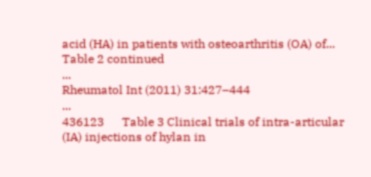acid (HA) in patients with osteoarthritis (OA) of...
Table 2 continued                                                                                                         ...
Rheumatol Int (2011) 31:427–444                                                                                           ...
436123      Table 3 Clinical trials of intra-articular (IA) injections of hylan in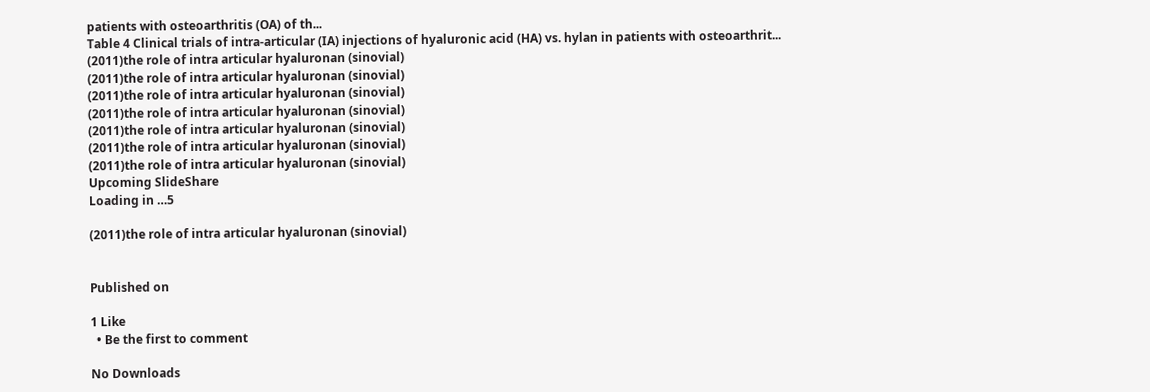patients with osteoarthritis (OA) of th...
Table 4 Clinical trials of intra-articular (IA) injections of hyaluronic acid (HA) vs. hylan in patients with osteoarthrit...
(2011)the role of intra articular hyaluronan (sinovial)
(2011)the role of intra articular hyaluronan (sinovial)
(2011)the role of intra articular hyaluronan (sinovial)
(2011)the role of intra articular hyaluronan (sinovial)
(2011)the role of intra articular hyaluronan (sinovial)
(2011)the role of intra articular hyaluronan (sinovial)
(2011)the role of intra articular hyaluronan (sinovial)
Upcoming SlideShare
Loading in …5

(2011)the role of intra articular hyaluronan (sinovial)


Published on

1 Like
  • Be the first to comment

No Downloads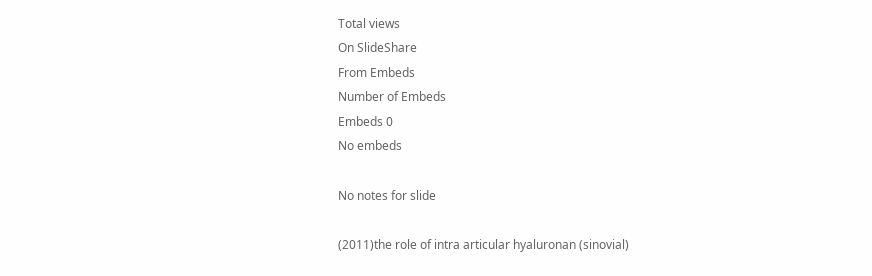Total views
On SlideShare
From Embeds
Number of Embeds
Embeds 0
No embeds

No notes for slide

(2011)the role of intra articular hyaluronan (sinovial)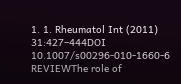1. 1. Rheumatol Int (2011) 31:427–444DOI 10.1007/s00296-010-1660-6 REVIEWThe role of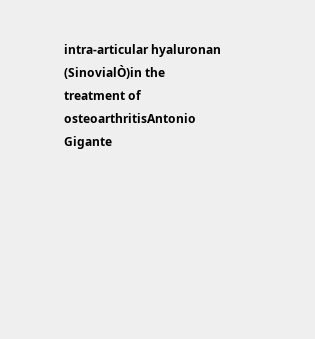intra-articular hyaluronan (SinovialÒ)in the treatment of osteoarthritisAntonio Gigante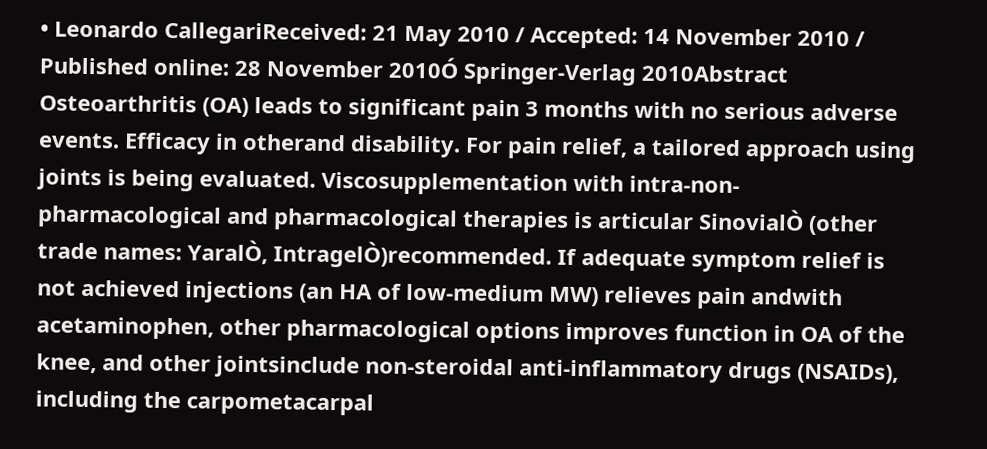• Leonardo CallegariReceived: 21 May 2010 / Accepted: 14 November 2010 / Published online: 28 November 2010Ó Springer-Verlag 2010Abstract Osteoarthritis (OA) leads to significant pain 3 months with no serious adverse events. Efficacy in otherand disability. For pain relief, a tailored approach using joints is being evaluated. Viscosupplementation with intra-non-pharmacological and pharmacological therapies is articular SinovialÒ (other trade names: YaralÒ, IntragelÒ)recommended. If adequate symptom relief is not achieved injections (an HA of low-medium MW) relieves pain andwith acetaminophen, other pharmacological options improves function in OA of the knee, and other jointsinclude non-steroidal anti-inflammatory drugs (NSAIDs), including the carpometacarpal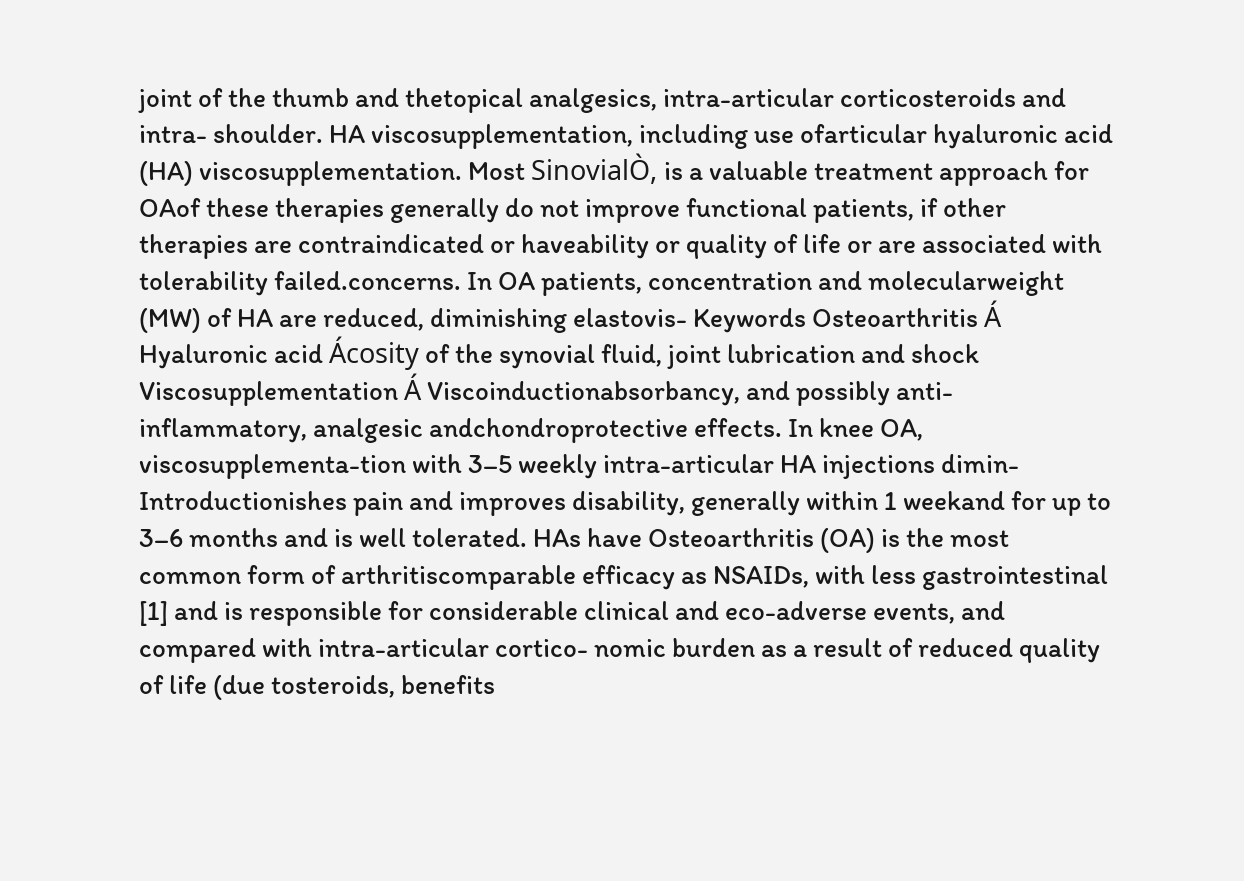joint of the thumb and thetopical analgesics, intra-articular corticosteroids and intra- shoulder. HA viscosupplementation, including use ofarticular hyaluronic acid (HA) viscosupplementation. Most SinovialÒ, is a valuable treatment approach for OAof these therapies generally do not improve functional patients, if other therapies are contraindicated or haveability or quality of life or are associated with tolerability failed.concerns. In OA patients, concentration and molecularweight (MW) of HA are reduced, diminishing elastovis- Keywords Osteoarthritis Á Hyaluronic acid Ácosity of the synovial fluid, joint lubrication and shock Viscosupplementation Á Viscoinductionabsorbancy, and possibly anti-inflammatory, analgesic andchondroprotective effects. In knee OA, viscosupplementa-tion with 3–5 weekly intra-articular HA injections dimin- Introductionishes pain and improves disability, generally within 1 weekand for up to 3–6 months and is well tolerated. HAs have Osteoarthritis (OA) is the most common form of arthritiscomparable efficacy as NSAIDs, with less gastrointestinal [1] and is responsible for considerable clinical and eco-adverse events, and compared with intra-articular cortico- nomic burden as a result of reduced quality of life (due tosteroids, benefits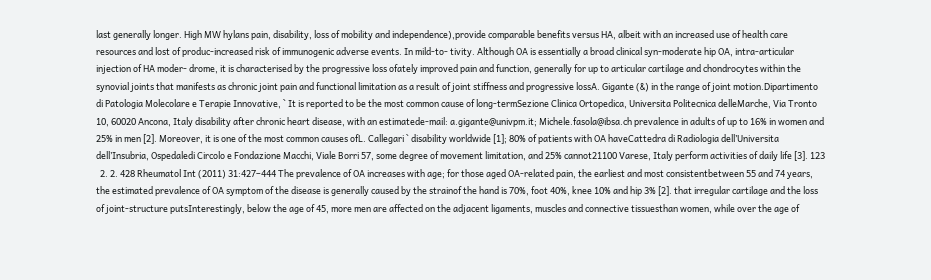last generally longer. High MW hylans pain, disability, loss of mobility and independence),provide comparable benefits versus HA, albeit with an increased use of health care resources and lost of produc-increased risk of immunogenic adverse events. In mild-to- tivity. Although OA is essentially a broad clinical syn-moderate hip OA, intra-articular injection of HA moder- drome, it is characterised by the progressive loss ofately improved pain and function, generally for up to articular cartilage and chondrocytes within the synovial joints that manifests as chronic joint pain and functional limitation as a result of joint stiffness and progressive lossA. Gigante (&) in the range of joint motion.Dipartimento di Patologia Molecolare e Terapie Innovative, ` It is reported to be the most common cause of long-termSezione Clinica Ortopedica, Universita Politecnica delleMarche, Via Tronto 10, 60020 Ancona, Italy disability after chronic heart disease, with an estimatede-mail: a.gigante@univpm.it; Michele.fasola@ibsa.ch prevalence in adults of up to 16% in women and 25% in men [2]. Moreover, it is one of the most common causes ofL. Callegari ` disability worldwide [1]; 80% of patients with OA haveCattedra di Radiologia dell’Universita dell’Insubria, Ospedaledi Circolo e Fondazione Macchi, Viale Borri 57, some degree of movement limitation, and 25% cannot21100 Varese, Italy perform activities of daily life [3]. 123
  2. 2. 428 Rheumatol Int (2011) 31:427–444 The prevalence of OA increases with age; for those aged OA-related pain, the earliest and most consistentbetween 55 and 74 years, the estimated prevalence of OA symptom of the disease is generally caused by the strainof the hand is 70%, foot 40%, knee 10% and hip 3% [2]. that irregular cartilage and the loss of joint-structure putsInterestingly, below the age of 45, more men are affected on the adjacent ligaments, muscles and connective tissuesthan women, while over the age of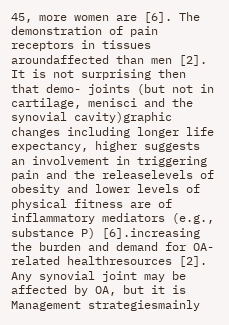45, more women are [6]. The demonstration of pain receptors in tissues aroundaffected than men [2]. It is not surprising then that demo- joints (but not in cartilage, menisci and the synovial cavity)graphic changes including longer life expectancy, higher suggests an involvement in triggering pain and the releaselevels of obesity and lower levels of physical fitness are of inflammatory mediators (e.g., substance P) [6].increasing the burden and demand for OA-related healthresources [2]. Any synovial joint may be affected by OA, but it is Management strategiesmainly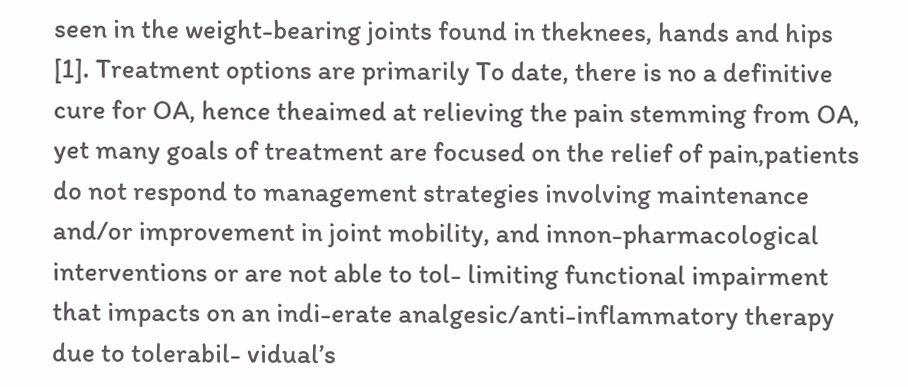seen in the weight-bearing joints found in theknees, hands and hips [1]. Treatment options are primarily To date, there is no a definitive cure for OA, hence theaimed at relieving the pain stemming from OA, yet many goals of treatment are focused on the relief of pain,patients do not respond to management strategies involving maintenance and/or improvement in joint mobility, and innon-pharmacological interventions or are not able to tol- limiting functional impairment that impacts on an indi-erate analgesic/anti-inflammatory therapy due to tolerabil- vidual’s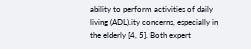ability to perform activities of daily living (ADL).ity concerns, especially in the elderly [4, 5]. Both expert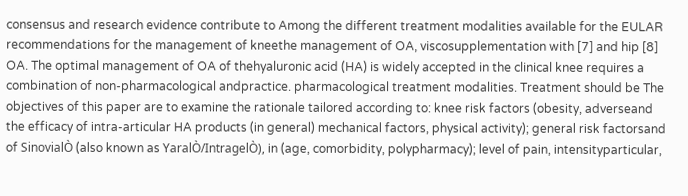consensus and research evidence contribute to Among the different treatment modalities available for the EULAR recommendations for the management of kneethe management of OA, viscosupplementation with [7] and hip [8] OA. The optimal management of OA of thehyaluronic acid (HA) is widely accepted in the clinical knee requires a combination of non-pharmacological andpractice. pharmacological treatment modalities. Treatment should be The objectives of this paper are to examine the rationale tailored according to: knee risk factors (obesity, adverseand the efficacy of intra-articular HA products (in general) mechanical factors, physical activity); general risk factorsand of SinovialÒ (also known as YaralÒ/IntragelÒ), in (age, comorbidity, polypharmacy); level of pain, intensityparticular,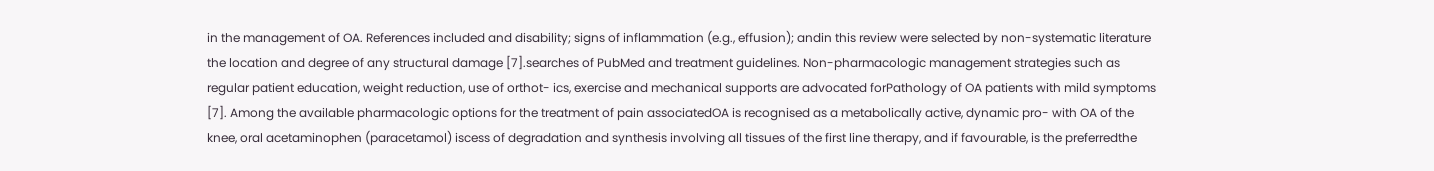in the management of OA. References included and disability; signs of inflammation (e.g., effusion); andin this review were selected by non-systematic literature the location and degree of any structural damage [7].searches of PubMed and treatment guidelines. Non-pharmacologic management strategies such as regular patient education, weight reduction, use of orthot- ics, exercise and mechanical supports are advocated forPathology of OA patients with mild symptoms [7]. Among the available pharmacologic options for the treatment of pain associatedOA is recognised as a metabolically active, dynamic pro- with OA of the knee, oral acetaminophen (paracetamol) iscess of degradation and synthesis involving all tissues of the first line therapy, and if favourable, is the preferredthe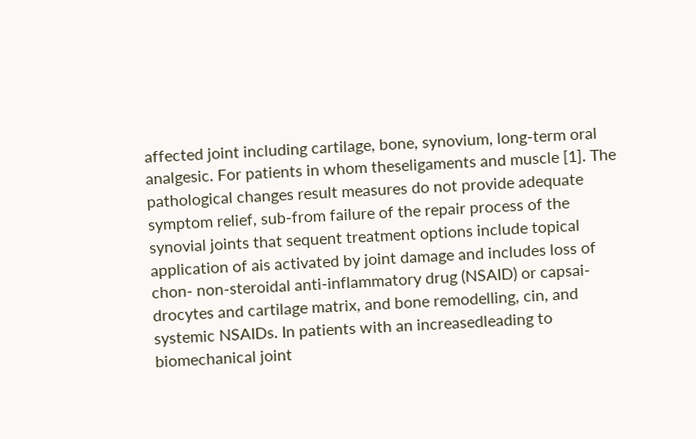affected joint including cartilage, bone, synovium, long-term oral analgesic. For patients in whom theseligaments and muscle [1]. The pathological changes result measures do not provide adequate symptom relief, sub-from failure of the repair process of the synovial joints that sequent treatment options include topical application of ais activated by joint damage and includes loss of chon- non-steroidal anti-inflammatory drug (NSAID) or capsai-drocytes and cartilage matrix, and bone remodelling, cin, and systemic NSAIDs. In patients with an increasedleading to biomechanical joint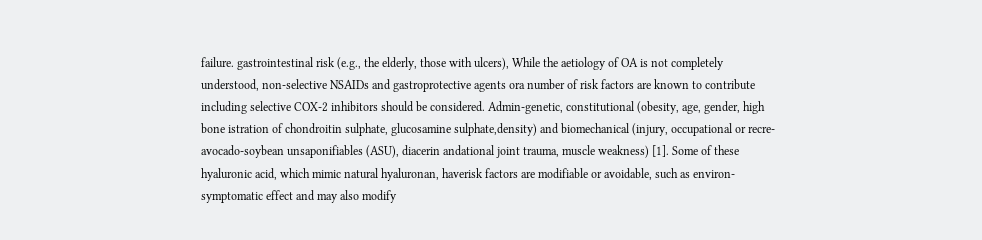failure. gastrointestinal risk (e.g., the elderly, those with ulcers), While the aetiology of OA is not completely understood, non-selective NSAIDs and gastroprotective agents ora number of risk factors are known to contribute including selective COX-2 inhibitors should be considered. Admin-genetic, constitutional (obesity, age, gender, high bone istration of chondroitin sulphate, glucosamine sulphate,density) and biomechanical (injury, occupational or recre- avocado-soybean unsaponifiables (ASU), diacerin andational joint trauma, muscle weakness) [1]. Some of these hyaluronic acid, which mimic natural hyaluronan, haverisk factors are modifiable or avoidable, such as environ- symptomatic effect and may also modify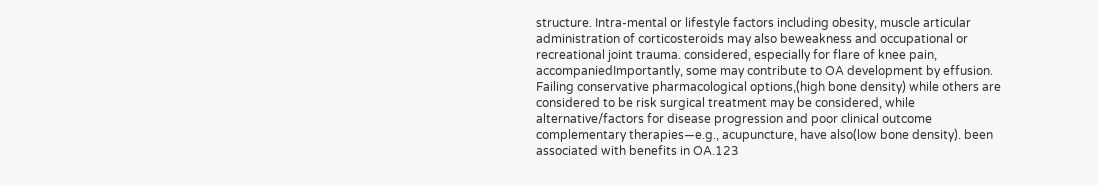structure. Intra-mental or lifestyle factors including obesity, muscle articular administration of corticosteroids may also beweakness and occupational or recreational joint trauma. considered, especially for flare of knee pain, accompaniedImportantly, some may contribute to OA development by effusion. Failing conservative pharmacological options,(high bone density) while others are considered to be risk surgical treatment may be considered, while alternative/factors for disease progression and poor clinical outcome complementary therapies—e.g., acupuncture, have also(low bone density). been associated with benefits in OA.123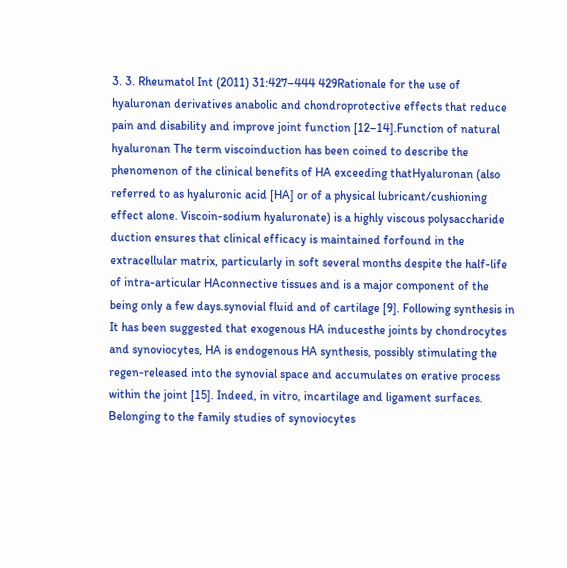3. 3. Rheumatol Int (2011) 31:427–444 429Rationale for the use of hyaluronan derivatives anabolic and chondroprotective effects that reduce pain and disability and improve joint function [12–14].Function of natural hyaluronan The term viscoinduction has been coined to describe the phenomenon of the clinical benefits of HA exceeding thatHyaluronan (also referred to as hyaluronic acid [HA] or of a physical lubricant/cushioning effect alone. Viscoin-sodium hyaluronate) is a highly viscous polysaccharide duction ensures that clinical efficacy is maintained forfound in the extracellular matrix, particularly in soft several months despite the half-life of intra-articular HAconnective tissues and is a major component of the being only a few days.synovial fluid and of cartilage [9]. Following synthesis in It has been suggested that exogenous HA inducesthe joints by chondrocytes and synoviocytes, HA is endogenous HA synthesis, possibly stimulating the regen-released into the synovial space and accumulates on erative process within the joint [15]. Indeed, in vitro, incartilage and ligament surfaces. Belonging to the family studies of synoviocytes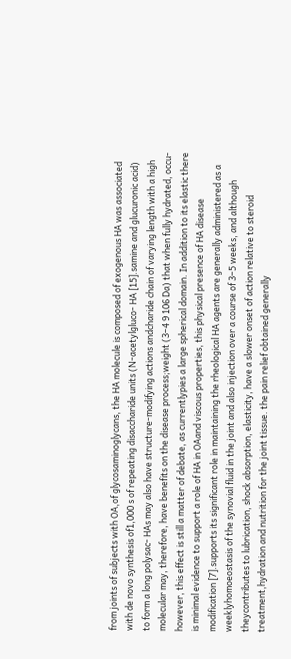from joints of subjects with OA,of glycosaminoglycans, the HA molecule is composed of exogenous HA was associated with de novo synthesis of1,000 s of repeating disaccharide units (N-acetylgluco- HA [15].samine and glucuronic acid) to form a long polysac- HAs may also have structure-modifying actions andcharide chain of varying length with a high molecular may, therefore, have benefits on the disease process;weight (3–4 9 106 Da) that when fully hydrated, occu- however, this effect is still a matter of debate, as currentlypies a large spherical domain. In addition to its elastic there is minimal evidence to support a role of HA in OAand viscous properties, this physical presence of HA disease modification [7].supports its significant role in maintaining the rheological HA agents are generally administered as a weeklyhomoeostasis of the synovial fluid in the joint and also injection over a course of 3–5 weeks, and although theycontributes to lubrication, shock absorption, elasticity, have a slower onset of action relative to steroid treatment,hydration and nutrition for the joint tissue. the pain relief obtained generally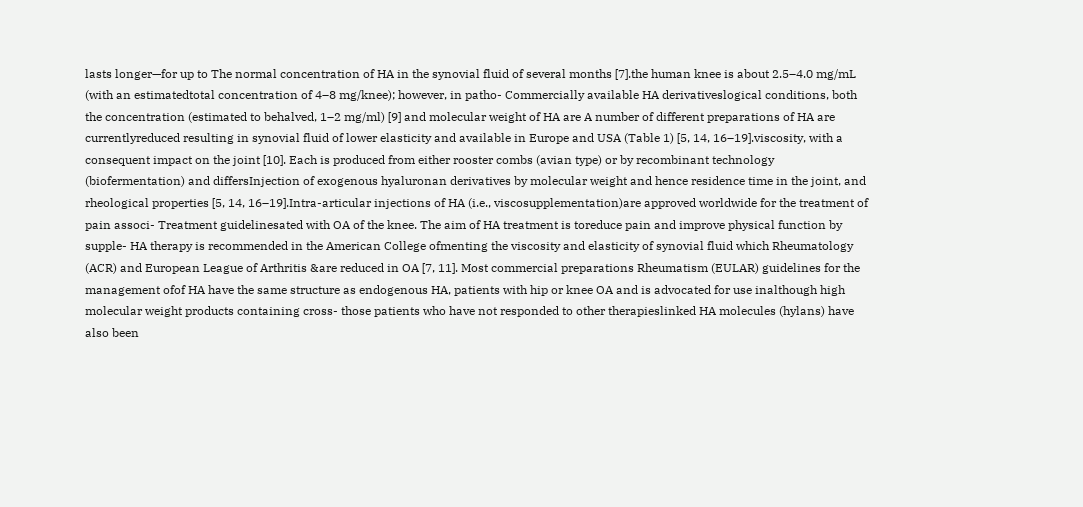lasts longer—for up to The normal concentration of HA in the synovial fluid of several months [7].the human knee is about 2.5–4.0 mg/mL (with an estimatedtotal concentration of 4–8 mg/knee); however, in patho- Commercially available HA derivativeslogical conditions, both the concentration (estimated to behalved, 1–2 mg/ml) [9] and molecular weight of HA are A number of different preparations of HA are currentlyreduced resulting in synovial fluid of lower elasticity and available in Europe and USA (Table 1) [5, 14, 16–19].viscosity, with a consequent impact on the joint [10]. Each is produced from either rooster combs (avian type) or by recombinant technology (biofermentation) and differsInjection of exogenous hyaluronan derivatives by molecular weight and hence residence time in the joint, and rheological properties [5, 14, 16–19].Intra-articular injections of HA (i.e., viscosupplementation)are approved worldwide for the treatment of pain associ- Treatment guidelinesated with OA of the knee. The aim of HA treatment is toreduce pain and improve physical function by supple- HA therapy is recommended in the American College ofmenting the viscosity and elasticity of synovial fluid which Rheumatology (ACR) and European League of Arthritis &are reduced in OA [7, 11]. Most commercial preparations Rheumatism (EULAR) guidelines for the management ofof HA have the same structure as endogenous HA, patients with hip or knee OA and is advocated for use inalthough high molecular weight products containing cross- those patients who have not responded to other therapieslinked HA molecules (hylans) have also been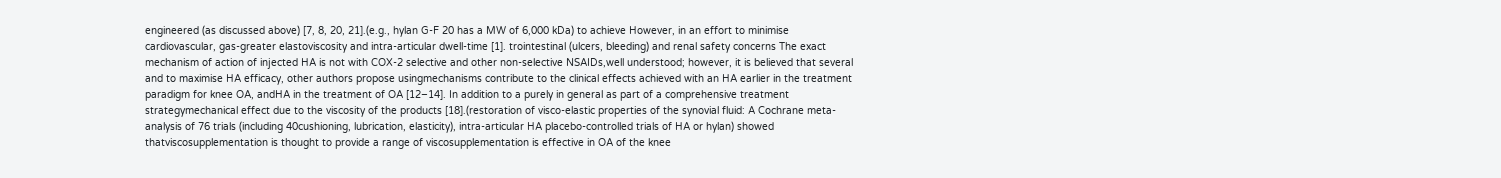engineered (as discussed above) [7, 8, 20, 21].(e.g., hylan G-F 20 has a MW of 6,000 kDa) to achieve However, in an effort to minimise cardiovascular, gas-greater elastoviscosity and intra-articular dwell-time [1]. trointestinal (ulcers, bleeding) and renal safety concerns The exact mechanism of action of injected HA is not with COX-2 selective and other non-selective NSAIDs,well understood; however, it is believed that several and to maximise HA efficacy, other authors propose usingmechanisms contribute to the clinical effects achieved with an HA earlier in the treatment paradigm for knee OA, andHA in the treatment of OA [12–14]. In addition to a purely in general as part of a comprehensive treatment strategymechanical effect due to the viscosity of the products [18].(restoration of visco-elastic properties of the synovial fluid: A Cochrane meta-analysis of 76 trials (including 40cushioning, lubrication, elasticity), intra-articular HA placebo-controlled trials of HA or hylan) showed thatviscosupplementation is thought to provide a range of viscosupplementation is effective in OA of the knee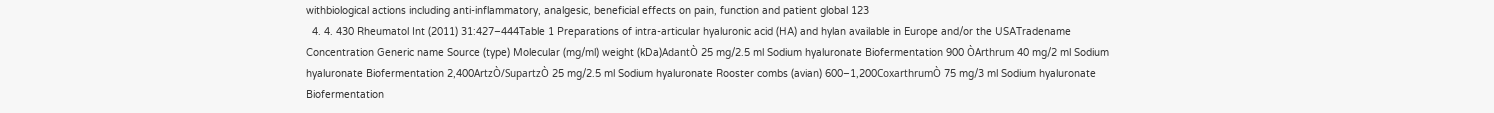withbiological actions including anti-inflammatory, analgesic, beneficial effects on pain, function and patient global 123
  4. 4. 430 Rheumatol Int (2011) 31:427–444Table 1 Preparations of intra-articular hyaluronic acid (HA) and hylan available in Europe and/or the USATradename Concentration Generic name Source (type) Molecular (mg/ml) weight (kDa)AdantÒ 25 mg/2.5 ml Sodium hyaluronate Biofermentation 900 ÒArthrum 40 mg/2 ml Sodium hyaluronate Biofermentation 2,400ArtzÒ/SupartzÒ 25 mg/2.5 ml Sodium hyaluronate Rooster combs (avian) 600–1,200CoxarthrumÒ 75 mg/3 ml Sodium hyaluronate Biofermentation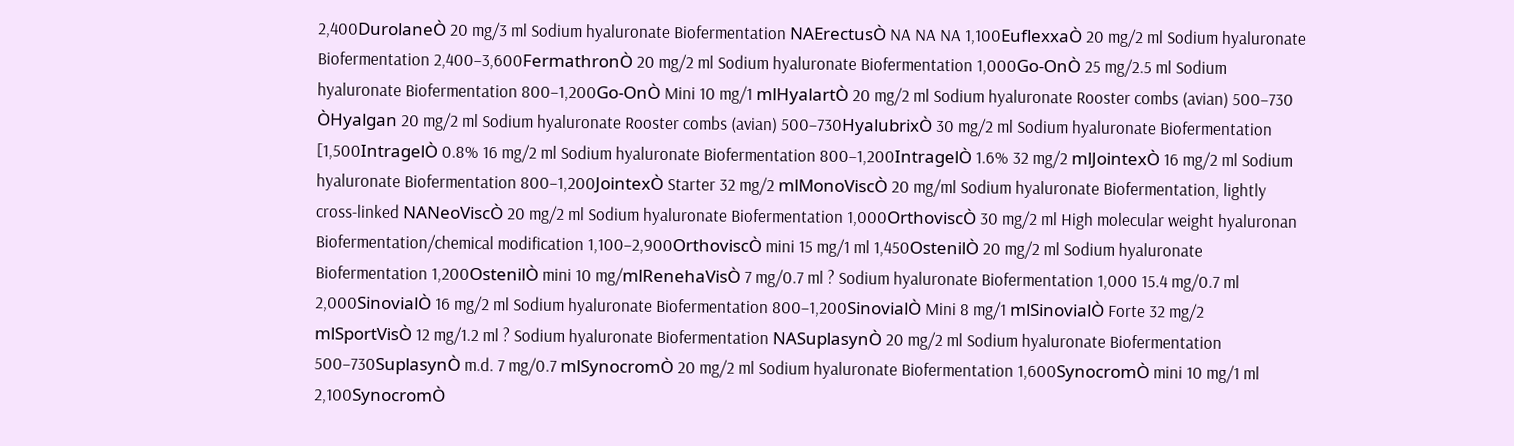2,400DurolaneÒ 20 mg/3 ml Sodium hyaluronate Biofermentation NAErectusÒ NA NA NA 1,100EuflexxaÒ 20 mg/2 ml Sodium hyaluronate Biofermentation 2,400–3,600FermathronÒ 20 mg/2 ml Sodium hyaluronate Biofermentation 1,000Go-OnÒ 25 mg/2.5 ml Sodium hyaluronate Biofermentation 800–1,200Go-OnÒ Mini 10 mg/1 mlHyalartÒ 20 mg/2 ml Sodium hyaluronate Rooster combs (avian) 500–730 ÒHyalgan 20 mg/2 ml Sodium hyaluronate Rooster combs (avian) 500–730HyalubrixÒ 30 mg/2 ml Sodium hyaluronate Biofermentation [1,500IntragelÒ 0.8% 16 mg/2 ml Sodium hyaluronate Biofermentation 800–1,200IntragelÒ 1.6% 32 mg/2 mlJointexÒ 16 mg/2 ml Sodium hyaluronate Biofermentation 800–1,200JointexÒ Starter 32 mg/2 mlMonoViscÒ 20 mg/ml Sodium hyaluronate Biofermentation, lightly cross-linked NANeoViscÒ 20 mg/2 ml Sodium hyaluronate Biofermentation 1,000OrthoviscÒ 30 mg/2 ml High molecular weight hyaluronan Biofermentation/chemical modification 1,100–2,900OrthoviscÒ mini 15 mg/1 ml 1,450OstenilÒ 20 mg/2 ml Sodium hyaluronate Biofermentation 1,200OstenilÒ mini 10 mg/mlRenehaVisÒ 7 mg/0.7 ml ? Sodium hyaluronate Biofermentation 1,000 15.4 mg/0.7 ml 2,000SinovialÒ 16 mg/2 ml Sodium hyaluronate Biofermentation 800–1,200SinovialÒ Mini 8 mg/1 mlSinovialÒ Forte 32 mg/2 mlSportVisÒ 12 mg/1.2 ml ? Sodium hyaluronate Biofermentation NASuplasynÒ 20 mg/2 ml Sodium hyaluronate Biofermentation 500–730SuplasynÒ m.d. 7 mg/0.7 mlSynocromÒ 20 mg/2 ml Sodium hyaluronate Biofermentation 1,600SynocromÒ mini 10 mg/1 ml 2,100SynocromÒ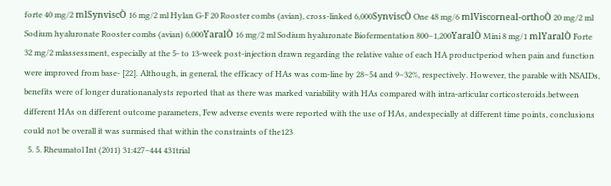forte 40 mg/2 mlSynviscÒ 16 mg/2 ml Hylan G-F 20 Rooster combs (avian), cross-linked 6,000SynviscÒ One 48 mg/6 mlViscorneal-orthoÒ 20 mg/2 ml Sodium hyaluronate Rooster combs (avian) 6,000YaralÒ 16 mg/2 ml Sodium hyaluronate Biofermentation 800–1,200YaralÒ Mini 8 mg/1 mlYaralÒ Forte 32 mg/2 mlassessment, especially at the 5- to 13-week post-injection drawn regarding the relative value of each HA productperiod when pain and function were improved from base- [22]. Although, in general, the efficacy of HAs was com-line by 28–54 and 9–32%, respectively. However, the parable with NSAIDs, benefits were of longer durationanalysts reported that as there was marked variability with HAs compared with intra-articular corticosteroids.between different HAs on different outcome parameters, Few adverse events were reported with the use of HAs, andespecially at different time points, conclusions could not be overall it was surmised that within the constraints of the123
  5. 5. Rheumatol Int (2011) 31:427–444 431trial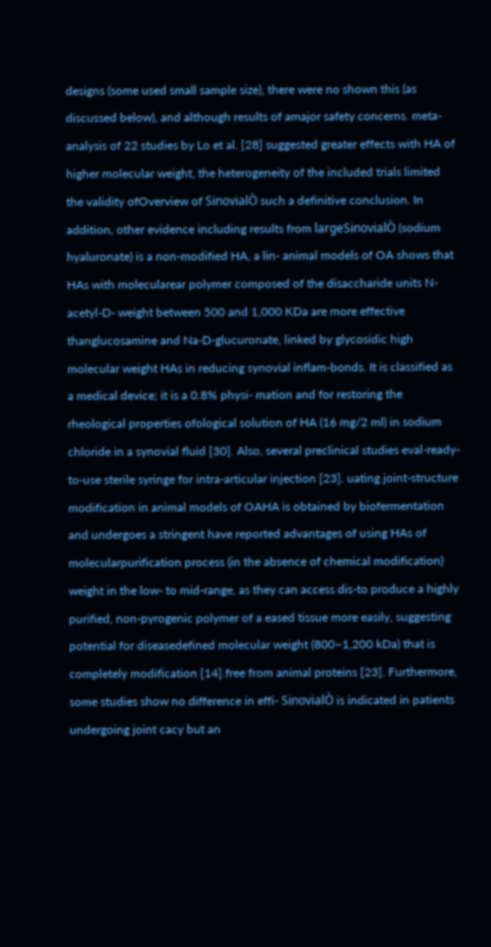designs (some used small sample size), there were no shown this (as discussed below), and although results of amajor safety concerns. meta-analysis of 22 studies by Lo et al. [28] suggested greater effects with HA of higher molecular weight, the heterogeneity of the included trials limited the validity ofOverview of SinovialÒ such a definitive conclusion. In addition, other evidence including results from largeSinovialÒ (sodium hyaluronate) is a non-modified HA, a lin- animal models of OA shows that HAs with molecularear polymer composed of the disaccharide units N-acetyl-D- weight between 500 and 1,000 KDa are more effective thanglucosamine and Na-D-glucuronate, linked by glycosidic high molecular weight HAs in reducing synovial inflam-bonds. It is classified as a medical device; it is a 0.8% physi- mation and for restoring the rheological properties ofological solution of HA (16 mg/2 ml) in sodium chloride in a synovial fluid [30]. Also, several preclinical studies eval-ready-to-use sterile syringe for intra-articular injection [23]. uating joint-structure modification in animal models of OAHA is obtained by biofermentation and undergoes a stringent have reported advantages of using HAs of molecularpurification process (in the absence of chemical modification) weight in the low- to mid-range, as they can access dis-to produce a highly purified, non-pyrogenic polymer of a eased tissue more easily, suggesting potential for diseasedefined molecular weight (800–1,200 kDa) that is completely modification [14].free from animal proteins [23]. Furthermore, some studies show no difference in effi- SinovialÒ is indicated in patients undergoing joint cacy but an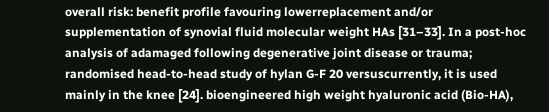overall risk: benefit profile favouring lowerreplacement and/or supplementation of synovial fluid molecular weight HAs [31–33]. In a post-hoc analysis of adamaged following degenerative joint disease or trauma; randomised head-to-head study of hylan G-F 20 versuscurrently, it is used mainly in the knee [24]. bioengineered high weight hyaluronic acid (Bio-HA),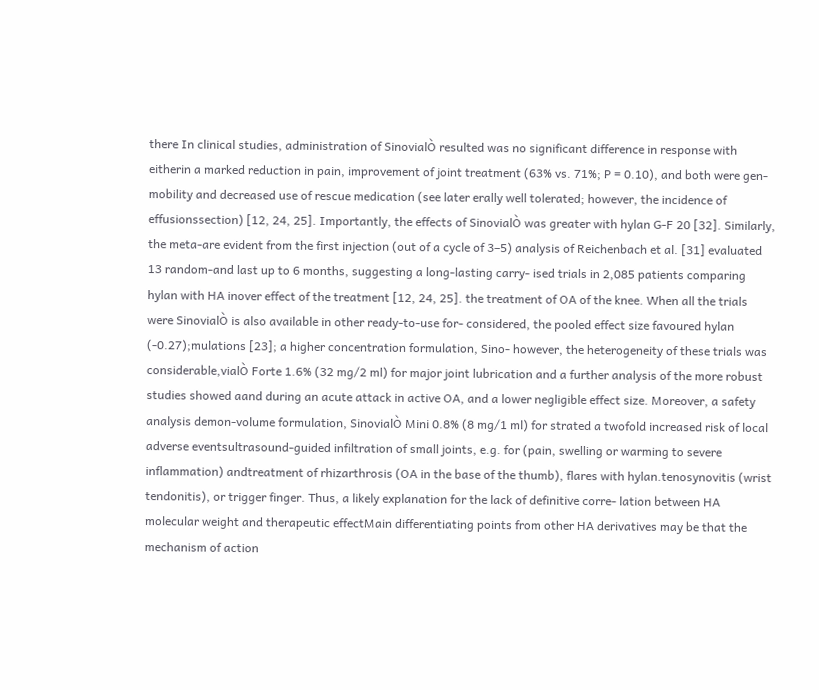there In clinical studies, administration of SinovialÒ resulted was no significant difference in response with eitherin a marked reduction in pain, improvement of joint treatment (63% vs. 71%; P = 0.10), and both were gen-mobility and decreased use of rescue medication (see later erally well tolerated; however, the incidence of effusionssection) [12, 24, 25]. Importantly, the effects of SinovialÒ was greater with hylan G-F 20 [32]. Similarly, the meta-are evident from the first injection (out of a cycle of 3–5) analysis of Reichenbach et al. [31] evaluated 13 random-and last up to 6 months, suggesting a long-lasting carry- ised trials in 2,085 patients comparing hylan with HA inover effect of the treatment [12, 24, 25]. the treatment of OA of the knee. When all the trials were SinovialÒ is also available in other ready-to-use for- considered, the pooled effect size favoured hylan (-0.27);mulations [23]; a higher concentration formulation, Sino- however, the heterogeneity of these trials was considerable,vialÒ Forte 1.6% (32 mg/2 ml) for major joint lubrication and a further analysis of the more robust studies showed aand during an acute attack in active OA, and a lower negligible effect size. Moreover, a safety analysis demon-volume formulation, SinovialÒ Mini 0.8% (8 mg/1 ml) for strated a twofold increased risk of local adverse eventsultrasound-guided infiltration of small joints, e.g. for (pain, swelling or warming to severe inflammation) andtreatment of rhizarthrosis (OA in the base of the thumb), flares with hylan.tenosynovitis (wrist tendonitis), or trigger finger. Thus, a likely explanation for the lack of definitive corre- lation between HA molecular weight and therapeutic effectMain differentiating points from other HA derivatives may be that the mechanism of action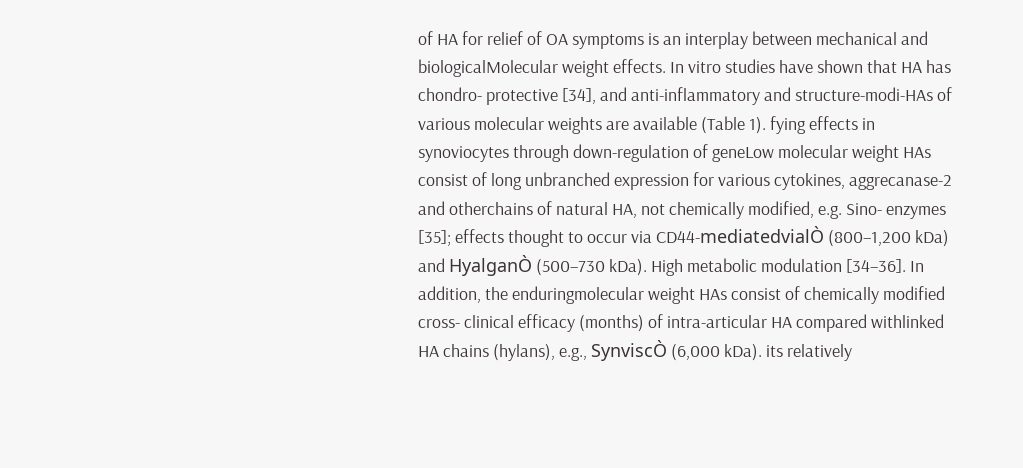of HA for relief of OA symptoms is an interplay between mechanical and biologicalMolecular weight effects. In vitro studies have shown that HA has chondro- protective [34], and anti-inflammatory and structure-modi-HAs of various molecular weights are available (Table 1). fying effects in synoviocytes through down-regulation of geneLow molecular weight HAs consist of long unbranched expression for various cytokines, aggrecanase-2 and otherchains of natural HA, not chemically modified, e.g. Sino- enzymes [35]; effects thought to occur via CD44-mediatedvialÒ (800–1,200 kDa) and HyalganÒ (500–730 kDa). High metabolic modulation [34–36]. In addition, the enduringmolecular weight HAs consist of chemically modified cross- clinical efficacy (months) of intra-articular HA compared withlinked HA chains (hylans), e.g., SynviscÒ (6,000 kDa). its relatively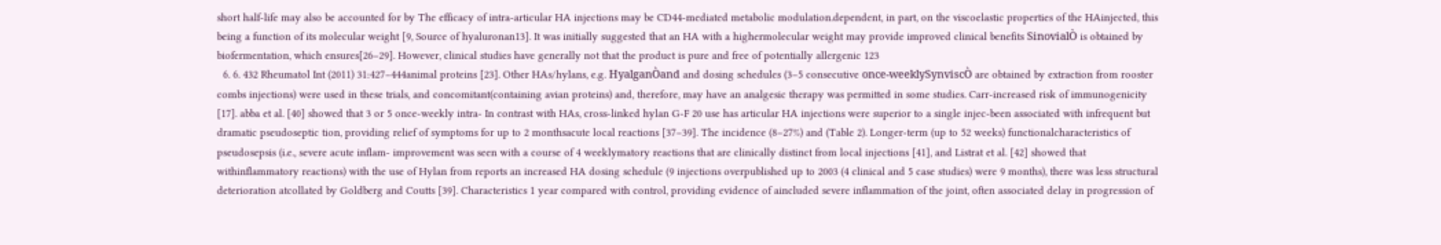short half-life may also be accounted for by The efficacy of intra-articular HA injections may be CD44-mediated metabolic modulation.dependent, in part, on the viscoelastic properties of the HAinjected, this being a function of its molecular weight [9, Source of hyaluronan13]. It was initially suggested that an HA with a highermolecular weight may provide improved clinical benefits SinovialÒ is obtained by biofermentation, which ensures[26–29]. However, clinical studies have generally not that the product is pure and free of potentially allergenic 123
  6. 6. 432 Rheumatol Int (2011) 31:427–444animal proteins [23]. Other HAs/hylans, e.g. HyalganÒand and dosing schedules (3–5 consecutive once-weeklySynviscÒ are obtained by extraction from rooster combs injections) were used in these trials, and concomitant(containing avian proteins) and, therefore, may have an analgesic therapy was permitted in some studies. Carr-increased risk of immunogenicity [17]. abba et al. [40] showed that 3 or 5 once-weekly intra- In contrast with HAs, cross-linked hylan G-F 20 use has articular HA injections were superior to a single injec-been associated with infrequent but dramatic pseudoseptic tion, providing relief of symptoms for up to 2 monthsacute local reactions [37–39]. The incidence (8–27%) and (Table 2). Longer-term (up to 52 weeks) functionalcharacteristics of pseudosepsis (i.e., severe acute inflam- improvement was seen with a course of 4 weeklymatory reactions that are clinically distinct from local injections [41], and Listrat et al. [42] showed that withinflammatory reactions) with the use of Hylan from reports an increased HA dosing schedule (9 injections overpublished up to 2003 (4 clinical and 5 case studies) were 9 months), there was less structural deterioration atcollated by Goldberg and Coutts [39]. Characteristics 1 year compared with control, providing evidence of aincluded severe inflammation of the joint, often associated delay in progression of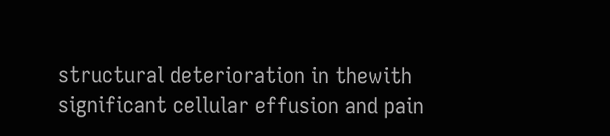structural deterioration in thewith significant cellular effusion and pain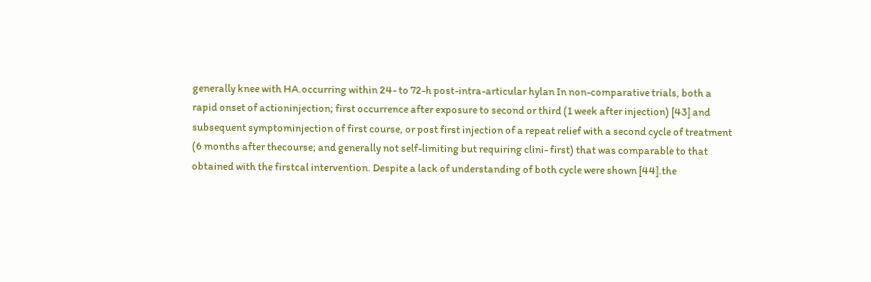generally knee with HA.occurring within 24- to 72-h post-intra-articular hylan In non-comparative trials, both a rapid onset of actioninjection; first occurrence after exposure to second or third (1 week after injection) [43] and subsequent symptominjection of first course, or post first injection of a repeat relief with a second cycle of treatment (6 months after thecourse; and generally not self-limiting but requiring clini- first) that was comparable to that obtained with the firstcal intervention. Despite a lack of understanding of both cycle were shown [44].the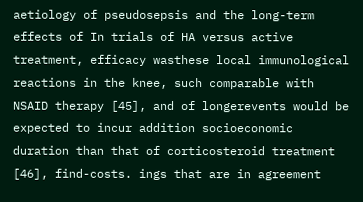aetiology of pseudosepsis and the long-term effects of In trials of HA versus active treatment, efficacy wasthese local immunological reactions in the knee, such comparable with NSAID therapy [45], and of longerevents would be expected to incur addition socioeconomic duration than that of corticosteroid treatment [46], find-costs. ings that are in agreement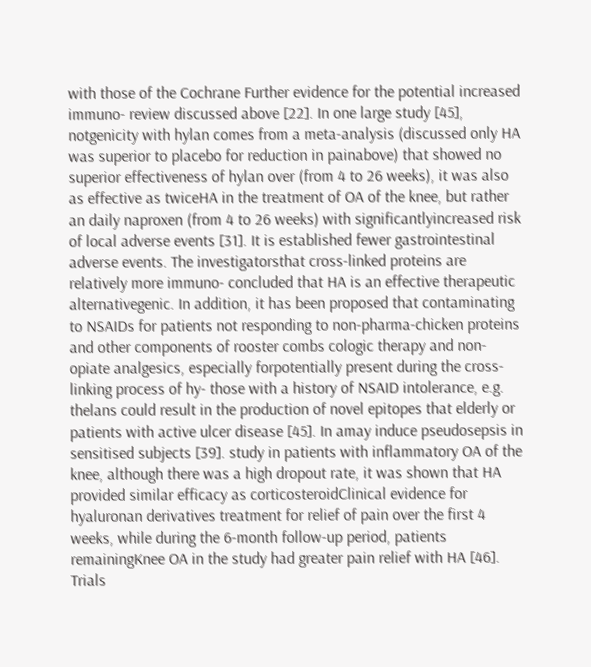with those of the Cochrane Further evidence for the potential increased immuno- review discussed above [22]. In one large study [45], notgenicity with hylan comes from a meta-analysis (discussed only HA was superior to placebo for reduction in painabove) that showed no superior effectiveness of hylan over (from 4 to 26 weeks), it was also as effective as twiceHA in the treatment of OA of the knee, but rather an daily naproxen (from 4 to 26 weeks) with significantlyincreased risk of local adverse events [31]. It is established fewer gastrointestinal adverse events. The investigatorsthat cross-linked proteins are relatively more immuno- concluded that HA is an effective therapeutic alternativegenic. In addition, it has been proposed that contaminating to NSAIDs for patients not responding to non-pharma-chicken proteins and other components of rooster combs cologic therapy and non-opiate analgesics, especially forpotentially present during the cross-linking process of hy- those with a history of NSAID intolerance, e.g. thelans could result in the production of novel epitopes that elderly or patients with active ulcer disease [45]. In amay induce pseudosepsis in sensitised subjects [39]. study in patients with inflammatory OA of the knee, although there was a high dropout rate, it was shown that HA provided similar efficacy as corticosteroidClinical evidence for hyaluronan derivatives treatment for relief of pain over the first 4 weeks, while during the 6-month follow-up period, patients remainingKnee OA in the study had greater pain relief with HA [46]. Trials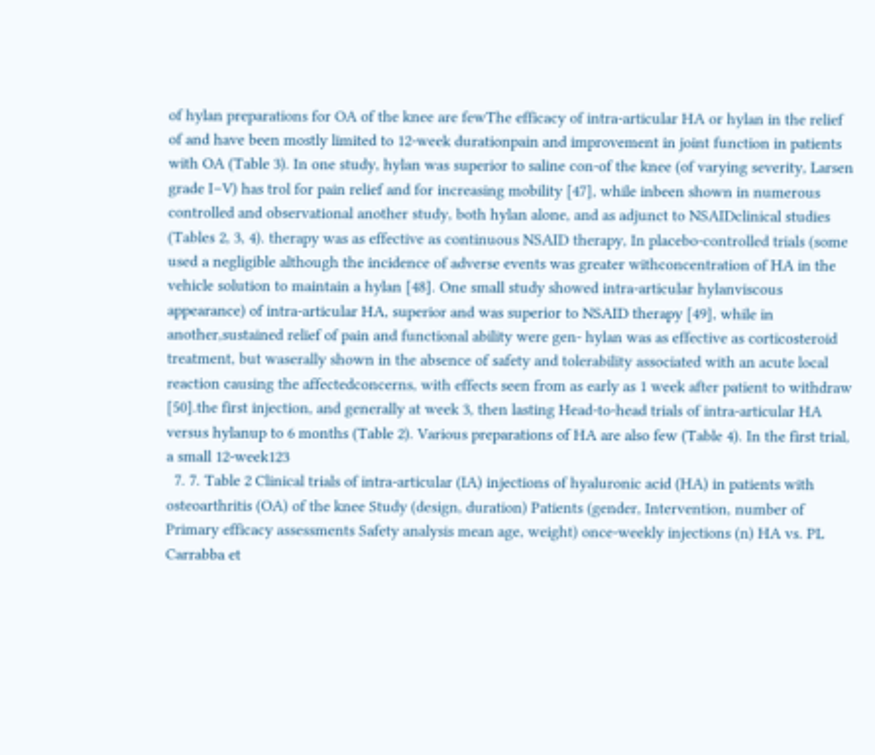of hylan preparations for OA of the knee are fewThe efficacy of intra-articular HA or hylan in the relief of and have been mostly limited to 12-week durationpain and improvement in joint function in patients with OA (Table 3). In one study, hylan was superior to saline con-of the knee (of varying severity, Larsen grade I–V) has trol for pain relief and for increasing mobility [47], while inbeen shown in numerous controlled and observational another study, both hylan alone, and as adjunct to NSAIDclinical studies (Tables 2, 3, 4). therapy was as effective as continuous NSAID therapy, In placebo-controlled trials (some used a negligible although the incidence of adverse events was greater withconcentration of HA in the vehicle solution to maintain a hylan [48]. One small study showed intra-articular hylanviscous appearance) of intra-articular HA, superior and was superior to NSAID therapy [49], while in another,sustained relief of pain and functional ability were gen- hylan was as effective as corticosteroid treatment, but waserally shown in the absence of safety and tolerability associated with an acute local reaction causing the affectedconcerns, with effects seen from as early as 1 week after patient to withdraw [50].the first injection, and generally at week 3, then lasting Head-to-head trials of intra-articular HA versus hylanup to 6 months (Table 2). Various preparations of HA are also few (Table 4). In the first trial, a small 12-week123
  7. 7. Table 2 Clinical trials of intra-articular (IA) injections of hyaluronic acid (HA) in patients with osteoarthritis (OA) of the knee Study (design, duration) Patients (gender, Intervention, number of Primary efficacy assessments Safety analysis mean age, weight) once-weekly injections (n) HA vs. PL Carrabba et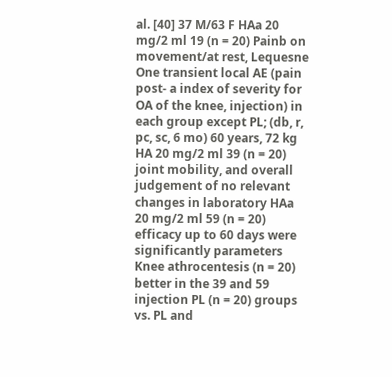al. [40] 37 M/63 F HAa 20 mg/2 ml 19 (n = 20) Painb on movement/at rest, Lequesne One transient local AE (pain post- a index of severity for OA of the knee, injection) in each group except PL; (db, r, pc, sc, 6 mo) 60 years, 72 kg HA 20 mg/2 ml 39 (n = 20) joint mobility, and overall judgement of no relevant changes in laboratory HAa 20 mg/2 ml 59 (n = 20) efficacy up to 60 days were significantly parameters Knee athrocentesis (n = 20) better in the 39 and 59 injection PL (n = 20) groups vs. PL and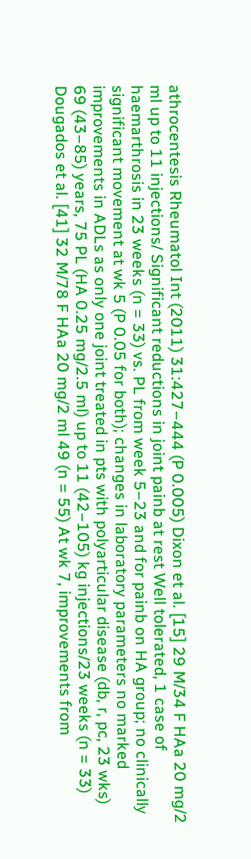athrocentesis Rheumatol Int (2011) 31:427–444 (P 0.005) Dixon et al. [15] 29 M/34 F HAa 20 mg/2 ml up to 11 injections/ Significant reductions in joint painb at rest Well tolerated, 1 case of haemarthrosis in 23 weeks (n = 33) vs. PL from week 5–23 and for painb on HA group; no clinically significant movement at wk 5 (P 0.05 for both); changes in laboratory parameters no marked improvements in ADLs as only one joint treated in pts with polyarticular disease (db, r, pc, 23 wks) 69 (43–85) years, 75 PL (HA 0.25 mg/2.5 ml) up to 11 (42–105) kg injections/23 weeks (n = 33) Dougados et al. [41] 32 M/78 F HAa 20 mg/2 ml 49 (n = 55) At wk 7, improvements from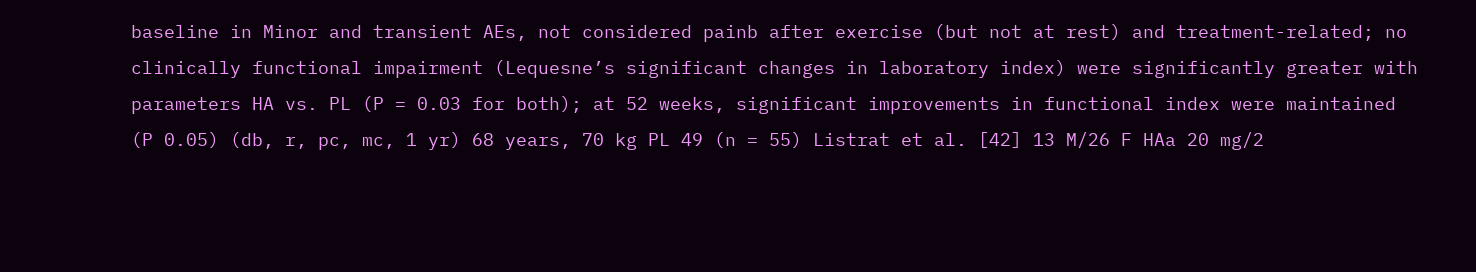baseline in Minor and transient AEs, not considered painb after exercise (but not at rest) and treatment-related; no clinically functional impairment (Lequesne’s significant changes in laboratory index) were significantly greater with parameters HA vs. PL (P = 0.03 for both); at 52 weeks, significant improvements in functional index were maintained (P 0.05) (db, r, pc, mc, 1 yr) 68 years, 70 kg PL 49 (n = 55) Listrat et al. [42] 13 M/26 F HAa 20 mg/2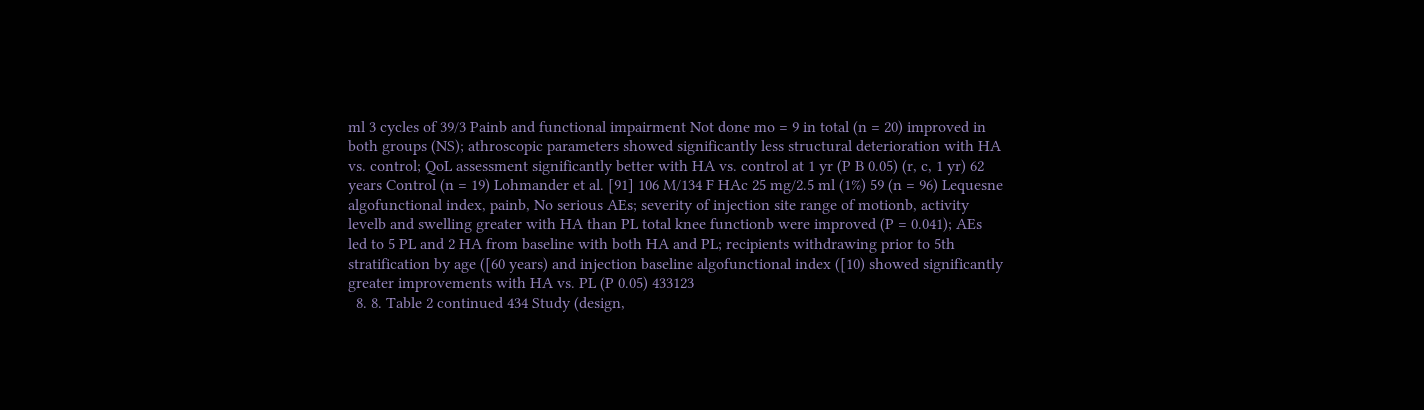ml 3 cycles of 39/3 Painb and functional impairment Not done mo = 9 in total (n = 20) improved in both groups (NS); athroscopic parameters showed significantly less structural deterioration with HA vs. control; QoL assessment significantly better with HA vs. control at 1 yr (P B 0.05) (r, c, 1 yr) 62 years Control (n = 19) Lohmander et al. [91] 106 M/134 F HAc 25 mg/2.5 ml (1%) 59 (n = 96) Lequesne algofunctional index, painb, No serious AEs; severity of injection site range of motionb, activity levelb and swelling greater with HA than PL total knee functionb were improved (P = 0.041); AEs led to 5 PL and 2 HA from baseline with both HA and PL; recipients withdrawing prior to 5th stratification by age ([60 years) and injection baseline algofunctional index ([10) showed significantly greater improvements with HA vs. PL (P 0.05) 433123
  8. 8. Table 2 continued 434 Study (design,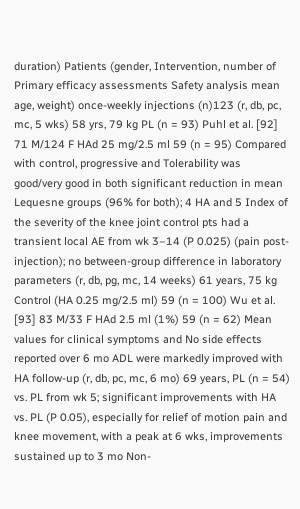duration) Patients (gender, Intervention, number of Primary efficacy assessments Safety analysis mean age, weight) once-weekly injections (n)123 (r, db, pc, mc, 5 wks) 58 yrs, 79 kg PL (n = 93) Puhl et al. [92] 71 M/124 F HAd 25 mg/2.5 ml 59 (n = 95) Compared with control, progressive and Tolerability was good/very good in both significant reduction in mean Lequesne groups (96% for both); 4 HA and 5 Index of the severity of the knee joint control pts had a transient local AE from wk 3–14 (P 0.025) (pain post-injection); no between-group difference in laboratory parameters (r, db, pg, mc, 14 weeks) 61 years, 75 kg Control (HA 0.25 mg/2.5 ml) 59 (n = 100) Wu et al. [93] 83 M/33 F HAd 2.5 ml (1%) 59 (n = 62) Mean values for clinical symptoms and No side effects reported over 6 mo ADL were markedly improved with HA follow-up (r, db, pc, mc, 6 mo) 69 years, PL (n = 54) vs. PL from wk 5; significant improvements with HA vs. PL (P 0.05), especially for relief of motion pain and knee movement, with a peak at 6 wks, improvements sustained up to 3 mo Non-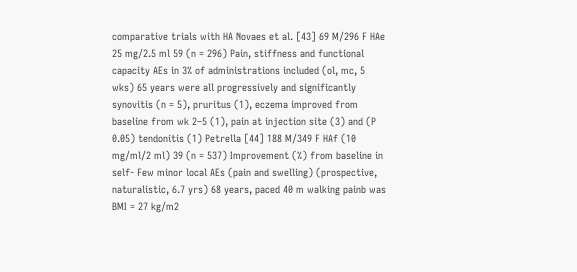comparative trials with HA Novaes et al. [43] 69 M/296 F HAe 25 mg/2.5 ml 59 (n = 296) Pain, stiffness and functional capacity AEs in 3% of administrations included (ol, mc, 5 wks) 65 years were all progressively and significantly synovitis (n = 5), pruritus (1), eczema improved from baseline from wk 2–5 (1), pain at injection site (3) and (P 0.05) tendonitis (1) Petrella [44] 188 M/349 F HAf (10 mg/ml/2 ml) 39 (n = 537) Improvement (%) from baseline in self- Few minor local AEs (pain and swelling) (prospective, naturalistic, 6.7 yrs) 68 years, paced 40 m walking painb was BMI = 27 kg/m2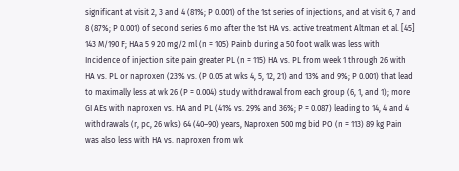significant at visit 2, 3 and 4 (81%; P 0.001) of the 1st series of injections, and at visit 6, 7 and 8 (87%; P 0.001) of second series 6 mo after the 1st HA vs. active treatment Altman et al. [45] 143 M/190 F; HAa 5 9 20 mg/2 ml (n = 105) Painb during a 50 foot walk was less with Incidence of injection site pain greater PL (n = 115) HA vs. PL from week 1 through 26 with HA vs. PL or naproxen (23% vs. (P 0.05 at wks 4, 5, 12, 21) and 13% and 9%; P 0.001) that lead to maximally less at wk 26 (P = 0.004) study withdrawal from each group (6, 1, and 1); more GI AEs with naproxen vs. HA and PL (41% vs. 29% and 36%; P = 0.087) leading to 14, 4 and 4 withdrawals (r, pc, 26 wks) 64 (40–90) years, Naproxen 500 mg bid PO (n = 113) 89 kg Pain was also less with HA vs. naproxen from wk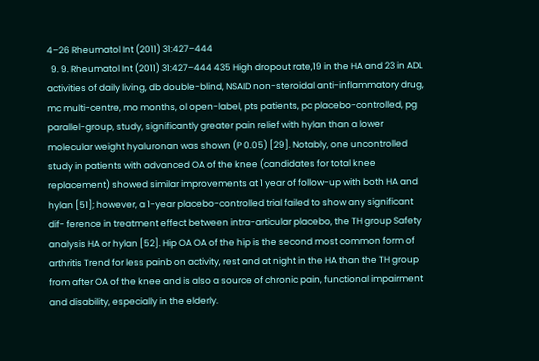4–26 Rheumatol Int (2011) 31:427–444
  9. 9. Rheumatol Int (2011) 31:427–444 435 High dropout rate,19 in the HA and 23 in ADL activities of daily living, db double-blind, NSAID non-steroidal anti-inflammatory drug, mc multi-centre, mo months, ol open-label, pts patients, pc placebo-controlled, pg parallel-group, study, significantly greater pain relief with hylan than a lower molecular weight hyaluronan was shown (P 0.05) [29]. Notably, one uncontrolled study in patients with advanced OA of the knee (candidates for total knee replacement) showed similar improvements at 1 year of follow-up with both HA and hylan [51]; however, a 1-year placebo-controlled trial failed to show any significant dif- ference in treatment effect between intra-articular placebo, the TH group Safety analysis HA or hylan [52]. Hip OA OA of the hip is the second most common form of arthritis Trend for less painb on activity, rest and at night in the HA than the TH group from after OA of the knee and is also a source of chronic pain, functional impairment and disability, especially in the elderly.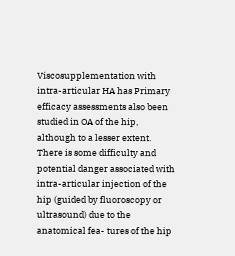Viscosupplementation with intra-articular HA has Primary efficacy assessments also been studied in OA of the hip, although to a lesser extent. There is some difficulty and potential danger associated with intra-articular injection of the hip (guided by fluoroscopy or ultrasound) due to the anatomical fea- tures of the hip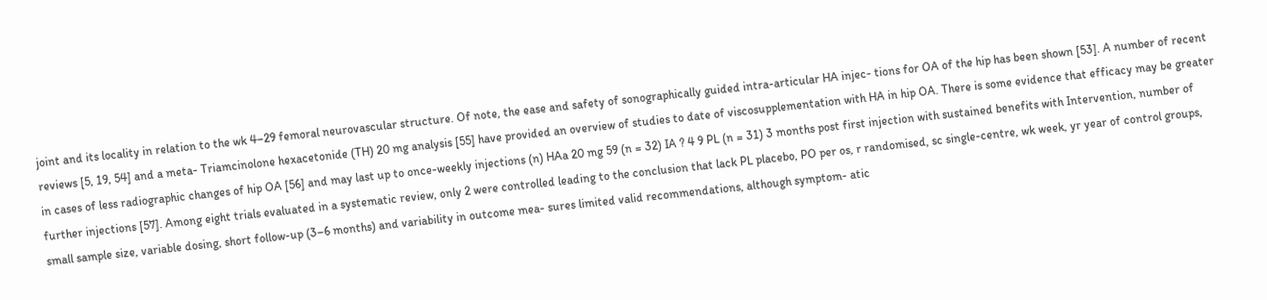joint and its locality in relation to the wk 4–29 femoral neurovascular structure. Of note, the ease and safety of sonographically guided intra-articular HA injec- tions for OA of the hip has been shown [53]. A number of recent reviews [5, 19, 54] and a meta- Triamcinolone hexacetonide (TH) 20 mg analysis [55] have provided an overview of studies to date of viscosupplementation with HA in hip OA. There is some evidence that efficacy may be greater in cases of less radiographic changes of hip OA [56] and may last up to once-weekly injections (n) HAa 20 mg 59 (n = 32) IA ? 4 9 PL (n = 31) 3 months post first injection with sustained benefits with Intervention, number of further injections [57]. Among eight trials evaluated in a systematic review, only 2 were controlled leading to the conclusion that lack PL placebo, PO per os, r randomised, sc single-centre, wk week, yr year of control groups, small sample size, variable dosing, short follow-up (3–6 months) and variability in outcome mea- sures limited valid recommendations, although symptom- atic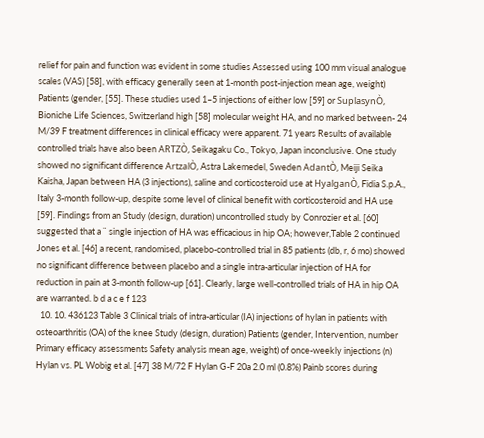relief for pain and function was evident in some studies Assessed using 100 mm visual analogue scales (VAS) [58], with efficacy generally seen at 1-month post-injection mean age, weight) Patients (gender, [55]. These studies used 1–5 injections of either low [59] or SuplasynÒ, Bioniche Life Sciences, Switzerland high [58] molecular weight HA, and no marked between- 24 M/39 F treatment differences in clinical efficacy were apparent. 71 years Results of available controlled trials have also been ARTZÒ, Seikagaku Co., Tokyo, Japan inconclusive. One study showed no significant difference ArtzalÒ, Astra Lakemedel, Sweden AdantÒ, Meiji Seika Kaisha, Japan between HA (3 injections), saline and corticosteroid use at HyalganÒ, Fidia S.p.A., Italy 3-month follow-up, despite some level of clinical benefit with corticosteroid and HA use [59]. Findings from an Study (design, duration) uncontrolled study by Conrozier et al. [60] suggested that a ¨ single injection of HA was efficacious in hip OA; however,Table 2 continued Jones et al. [46] a recent, randomised, placebo-controlled trial in 85 patients (db, r, 6 mo) showed no significant difference between placebo and a single intra-articular injection of HA for reduction in pain at 3-month follow-up [61]. Clearly, large well-controlled trials of HA in hip OA are warranted. b d a c e f 123
  10. 10. 436123 Table 3 Clinical trials of intra-articular (IA) injections of hylan in patients with osteoarthritis (OA) of the knee Study (design, duration) Patients (gender, Intervention, number Primary efficacy assessments Safety analysis mean age, weight) of once-weekly injections (n) Hylan vs. PL Wobig et al. [47] 38 M/72 F Hylan G-F 20a 2.0 ml (0.8%) Painb scores during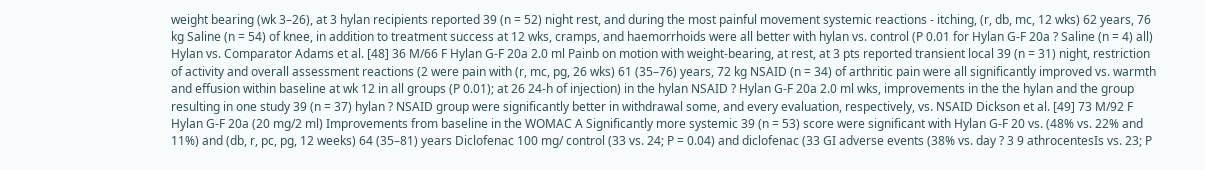weight bearing (wk 3–26), at 3 hylan recipients reported 39 (n = 52) night rest, and during the most painful movement systemic reactions - itching, (r, db, mc, 12 wks) 62 years, 76 kg Saline (n = 54) of knee, in addition to treatment success at 12 wks, cramps, and haemorrhoids were all better with hylan vs. control (P 0.01 for Hylan G-F 20a ? Saline (n = 4) all) Hylan vs. Comparator Adams et al. [48] 36 M/66 F Hylan G-F 20a 2.0 ml Painb on motion with weight-bearing, at rest, at 3 pts reported transient local 39 (n = 31) night, restriction of activity and overall assessment reactions (2 were pain with (r, mc, pg, 26 wks) 61 (35–76) years, 72 kg NSAID (n = 34) of arthritic pain were all significantly improved vs. warmth and effusion within baseline at wk 12 in all groups (P 0.01); at 26 24-h of injection) in the hylan NSAID ? Hylan G-F 20a 2.0 ml wks, improvements in the the hylan and the group resulting in one study 39 (n = 37) hylan ? NSAID group were significantly better in withdrawal some, and every evaluation, respectively, vs. NSAID Dickson et al. [49] 73 M/92 F Hylan G-F 20a (20 mg/2 ml) Improvements from baseline in the WOMAC A Significantly more systemic 39 (n = 53) score were significant with Hylan G-F 20 vs. (48% vs. 22% and 11%) and (db, r, pc, pg, 12 weeks) 64 (35–81) years Diclofenac 100 mg/ control (33 vs. 24; P = 0.04) and diclofenac (33 GI adverse events (38% vs. day ? 3 9 athrocentesIs vs. 23; P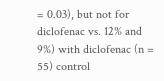= 0.03), but not for diclofenac vs. 12% and 9%) with diclofenac (n = 55) control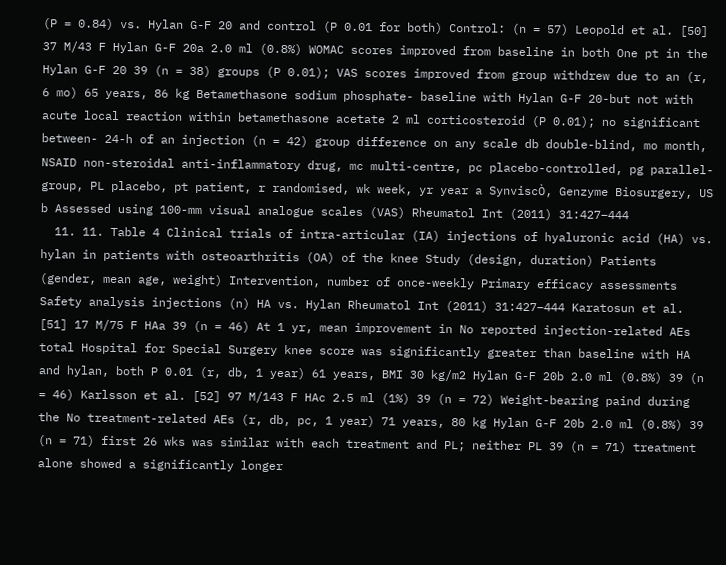(P = 0.84) vs. Hylan G-F 20 and control (P 0.01 for both) Control: (n = 57) Leopold et al. [50] 37 M/43 F Hylan G-F 20a 2.0 ml (0.8%) WOMAC scores improved from baseline in both One pt in the Hylan G-F 20 39 (n = 38) groups (P 0.01); VAS scores improved from group withdrew due to an (r, 6 mo) 65 years, 86 kg Betamethasone sodium phosphate- baseline with Hylan G-F 20-but not with acute local reaction within betamethasone acetate 2 ml corticosteroid (P 0.01); no significant between- 24-h of an injection (n = 42) group difference on any scale db double-blind, mo month, NSAID non-steroidal anti-inflammatory drug, mc multi-centre, pc placebo-controlled, pg parallel-group, PL placebo, pt patient, r randomised, wk week, yr year a SynviscÒ, Genzyme Biosurgery, US b Assessed using 100-mm visual analogue scales (VAS) Rheumatol Int (2011) 31:427–444
  11. 11. Table 4 Clinical trials of intra-articular (IA) injections of hyaluronic acid (HA) vs. hylan in patients with osteoarthritis (OA) of the knee Study (design, duration) Patients (gender, mean age, weight) Intervention, number of once-weekly Primary efficacy assessments Safety analysis injections (n) HA vs. Hylan Rheumatol Int (2011) 31:427–444 Karatosun et al. [51] 17 M/75 F HAa 39 (n = 46) At 1 yr, mean improvement in No reported injection-related AEs total Hospital for Special Surgery knee score was significantly greater than baseline with HA and hylan, both P 0.01 (r, db, 1 year) 61 years, BMI 30 kg/m2 Hylan G-F 20b 2.0 ml (0.8%) 39 (n = 46) Karlsson et al. [52] 97 M/143 F HAc 2.5 ml (1%) 39 (n = 72) Weight-bearing paind during the No treatment-related AEs (r, db, pc, 1 year) 71 years, 80 kg Hylan G-F 20b 2.0 ml (0.8%) 39 (n = 71) first 26 wks was similar with each treatment and PL; neither PL 39 (n = 71) treatment alone showed a significantly longer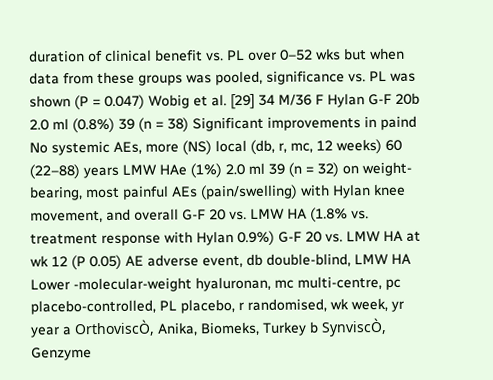duration of clinical benefit vs. PL over 0–52 wks but when data from these groups was pooled, significance vs. PL was shown (P = 0.047) Wobig et al. [29] 34 M/36 F Hylan G-F 20b 2.0 ml (0.8%) 39 (n = 38) Significant improvements in paind No systemic AEs, more (NS) local (db, r, mc, 12 weeks) 60 (22–88) years LMW HAe (1%) 2.0 ml 39 (n = 32) on weight-bearing, most painful AEs (pain/swelling) with Hylan knee movement, and overall G-F 20 vs. LMW HA (1.8% vs. treatment response with Hylan 0.9%) G-F 20 vs. LMW HA at wk 12 (P 0.05) AE adverse event, db double-blind, LMW HA Lower -molecular-weight hyaluronan, mc multi-centre, pc placebo-controlled, PL placebo, r randomised, wk week, yr year a OrthoviscÒ, Anika, Biomeks, Turkey b SynviscÒ, Genzyme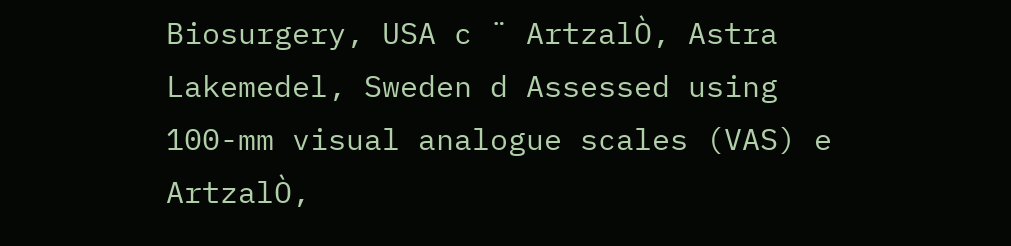Biosurgery, USA c ¨ ArtzalÒ, Astra Lakemedel, Sweden d Assessed using 100-mm visual analogue scales (VAS) e ArtzalÒ,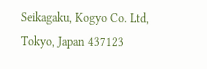Seikagaku, Kogyo Co. Ltd, Tokyo, Japan 437123